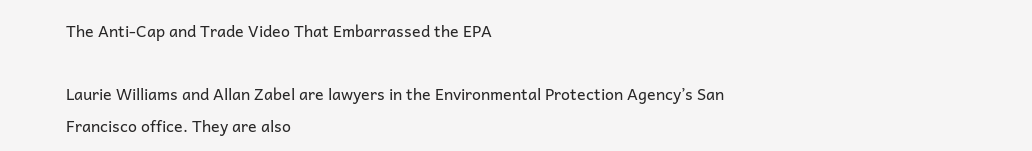The Anti-Cap and Trade Video That Embarrassed the EPA

Laurie Williams and Allan Zabel are lawyers in the Environmental Protection Agency’s San Francisco office. They are also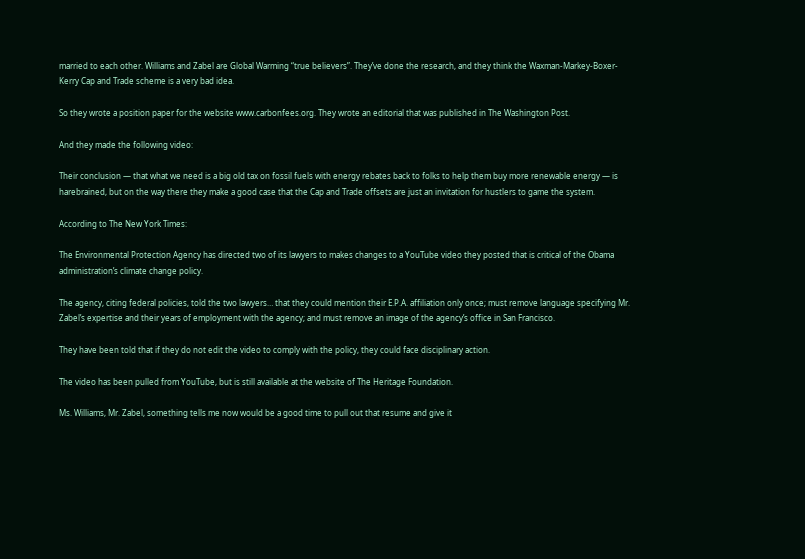married to each other. Williams and Zabel are Global Warming “true believers”. They’ve done the research, and they think the Waxman-Markey-Boxer-Kerry Cap and Trade scheme is a very bad idea.

So they wrote a position paper for the website www.carbonfees.org. They wrote an editorial that was published in The Washington Post.

And they made the following video:

Their conclusion — that what we need is a big old tax on fossil fuels with energy rebates back to folks to help them buy more renewable energy — is harebrained, but on the way there they make a good case that the Cap and Trade offsets are just an invitation for hustlers to game the system.

According to The New York Times:

The Environmental Protection Agency has directed two of its lawyers to makes changes to a YouTube video they posted that is critical of the Obama administration’s climate change policy.

The agency, citing federal policies, told the two lawyers… that they could mention their E.P.A. affiliation only once; must remove language specifying Mr. Zabel’s expertise and their years of employment with the agency; and must remove an image of the agency’s office in San Francisco.

They have been told that if they do not edit the video to comply with the policy, they could face disciplinary action.

The video has been pulled from YouTube, but is still available at the website of The Heritage Foundation.

Ms. Williams, Mr. Zabel, something tells me now would be a good time to pull out that resume and give it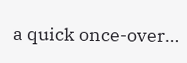a quick once-over…